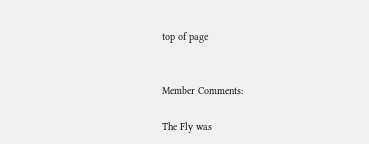top of page


Member Comments:

The Fly was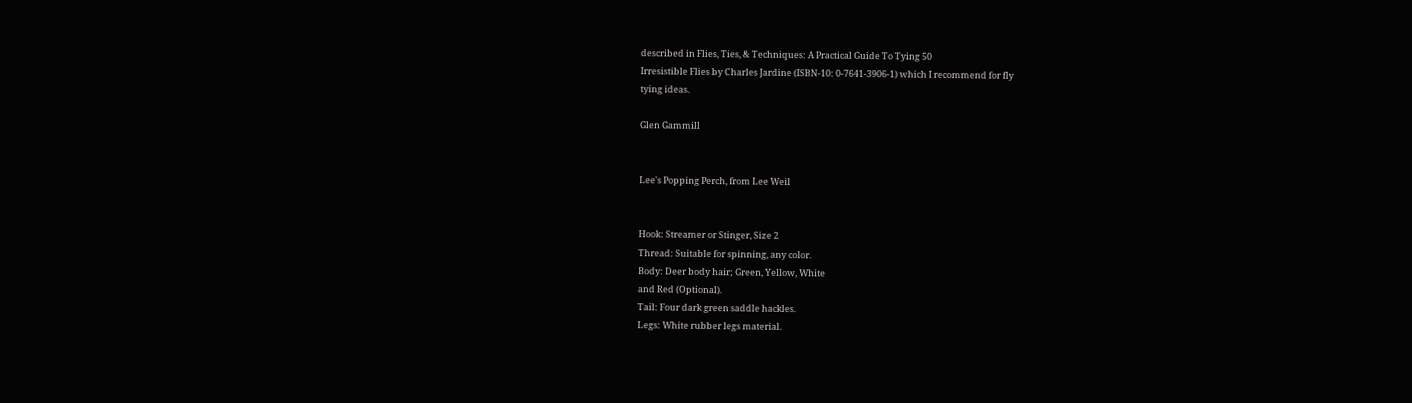described in Flies, Ties, & Techniques: A Practical Guide To Tying 50
Irresistible Flies by Charles Jardine (ISBN-10: 0-7641-3906-1) which I recommend for fly
tying ideas.

Glen Gammill


Lee's Popping Perch, from Lee Weil


Hook: Streamer or Stinger, Size 2
Thread: Suitable for spinning, any color.
Body: Deer body hair; Green, Yellow, White
and Red (Optional).
Tail: Four dark green saddle hackles.
Legs: White rubber legs material.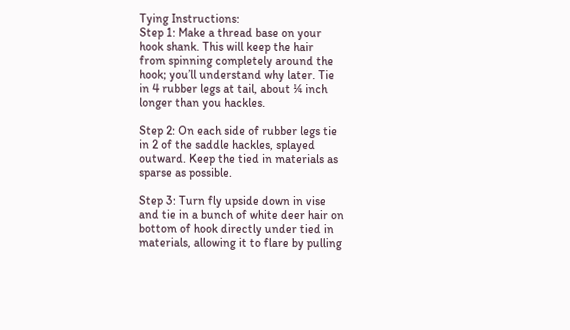Tying Instructions:
Step 1: Make a thread base on your
hook shank. This will keep the hair
from spinning completely around the
hook; you’ll understand why later. Tie
in 4 rubber legs at tail, about ¼ inch
longer than you hackles.

Step 2: On each side of rubber legs tie
in 2 of the saddle hackles, splayed
outward. Keep the tied in materials as
sparse as possible.

Step 3: Turn fly upside down in vise
and tie in a bunch of white deer hair on
bottom of hook directly under tied in
materials, allowing it to flare by pulling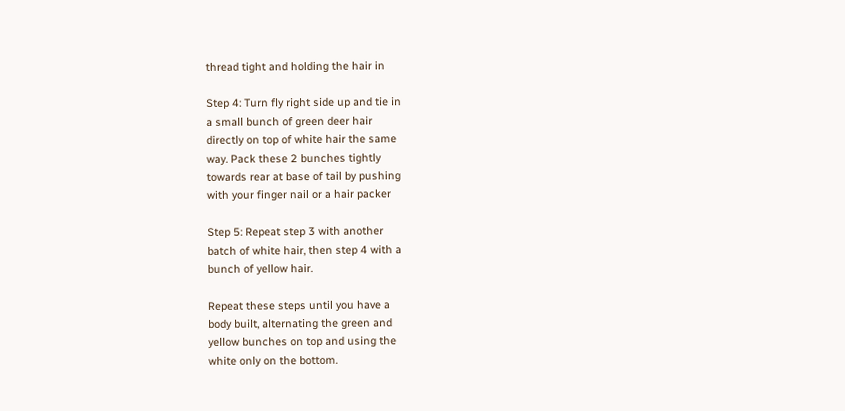thread tight and holding the hair in

Step 4: Turn fly right side up and tie in
a small bunch of green deer hair
directly on top of white hair the same
way. Pack these 2 bunches tightly
towards rear at base of tail by pushing
with your finger nail or a hair packer

Step 5: Repeat step 3 with another
batch of white hair, then step 4 with a
bunch of yellow hair.

Repeat these steps until you have a
body built, alternating the green and
yellow bunches on top and using the
white only on the bottom.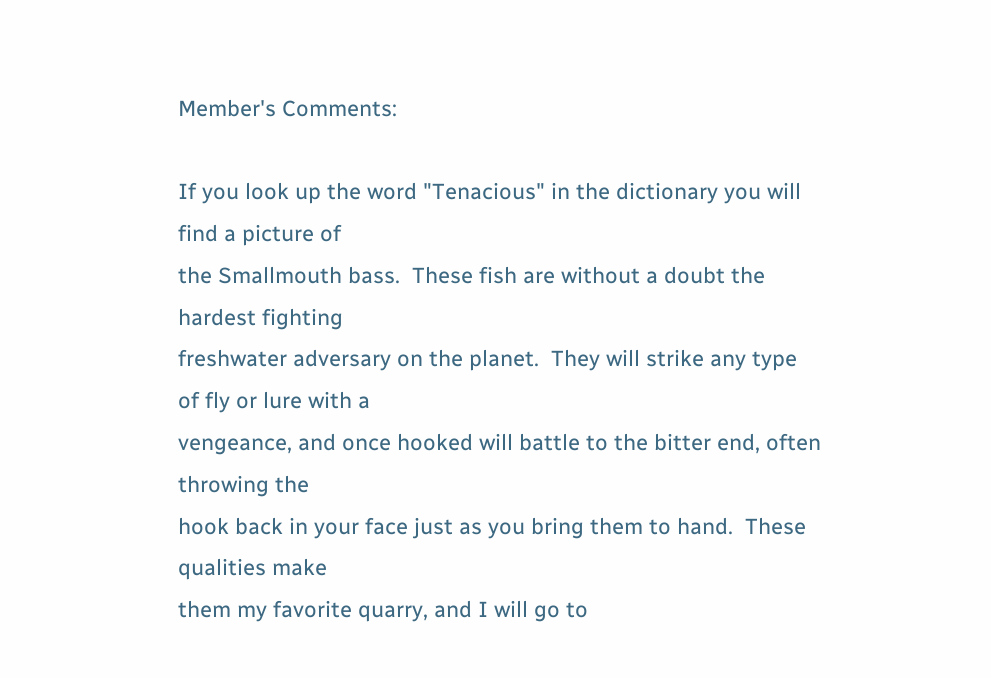Member's Comments:

If you look up the word "Tenacious" in the dictionary you will find a picture of
the Smallmouth bass.  These fish are without a doubt the hardest fighting
freshwater adversary on the planet.  They will strike any type of fly or lure with a
vengeance, and once hooked will battle to the bitter end, often throwing the
hook back in your face just as you bring them to hand.  These qualities make
them my favorite quarry, and I will go to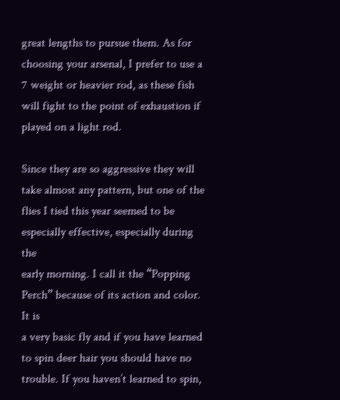great lengths to pursue them. As for
choosing your arsenal, I prefer to use a 7 weight or heavier rod, as these fish
will fight to the point of exhaustion if played on a light rod.

Since they are so aggressive they will take almost any pattern, but one of the
flies I tied this year seemed to be especially effective, especially during the
early morning. I call it the “Popping Perch” because of its action and color.  It is
a very basic fly and if you have learned to spin deer hair you should have no
trouble. If you haven’t learned to spin,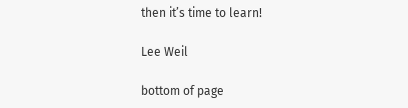then it’s time to learn!

Lee Weil

bottom of page